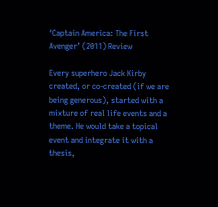‘Captain America: The First Avenger’ (2011) Review

Every superhero Jack Kirby created, or co-created (if we are being generous), started with a mixture of real life events and a theme. He would take a topical event and integrate it with a thesis,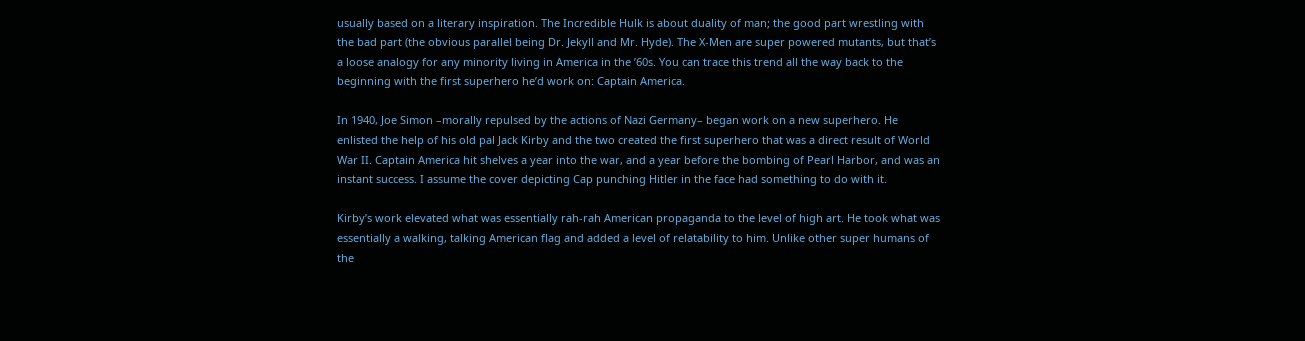usually based on a literary inspiration. The Incredible Hulk is about duality of man; the good part wrestling with the bad part (the obvious parallel being Dr. Jekyll and Mr. Hyde). The X-Men are super powered mutants, but that’s a loose analogy for any minority living in America in the ’60s. You can trace this trend all the way back to the beginning with the first superhero he’d work on: Captain America.

In 1940, Joe Simon –morally repulsed by the actions of Nazi Germany– began work on a new superhero. He enlisted the help of his old pal Jack Kirby and the two created the first superhero that was a direct result of World War II. Captain America hit shelves a year into the war, and a year before the bombing of Pearl Harbor, and was an instant success. I assume the cover depicting Cap punching Hitler in the face had something to do with it.

Kirby’s work elevated what was essentially rah-rah American propaganda to the level of high art. He took what was essentially a walking, talking American flag and added a level of relatability to him. Unlike other super humans of the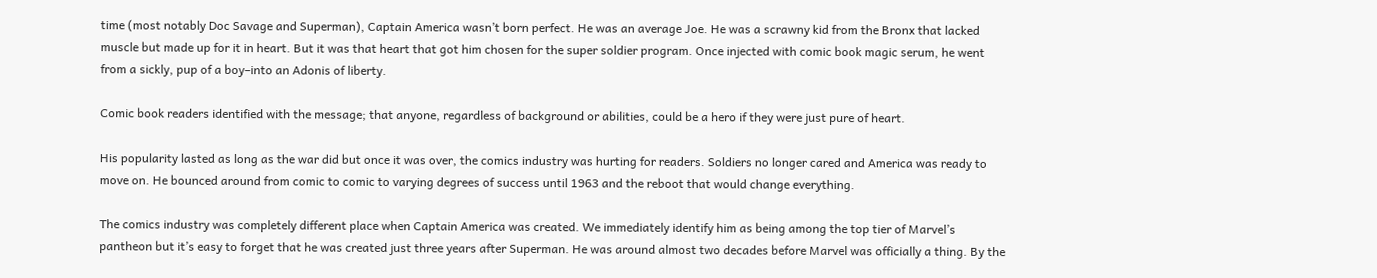time (most notably Doc Savage and Superman), Captain America wasn’t born perfect. He was an average Joe. He was a scrawny kid from the Bronx that lacked muscle but made up for it in heart. But it was that heart that got him chosen for the super soldier program. Once injected with comic book magic serum, he went from a sickly, pup of a boy–into an Adonis of liberty.

Comic book readers identified with the message; that anyone, regardless of background or abilities, could be a hero if they were just pure of heart.

His popularity lasted as long as the war did but once it was over, the comics industry was hurting for readers. Soldiers no longer cared and America was ready to move on. He bounced around from comic to comic to varying degrees of success until 1963 and the reboot that would change everything.

The comics industry was completely different place when Captain America was created. We immediately identify him as being among the top tier of Marvel’s pantheon but it’s easy to forget that he was created just three years after Superman. He was around almost two decades before Marvel was officially a thing. By the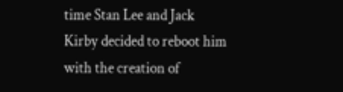time Stan Lee and Jack Kirby decided to reboot him with the creation of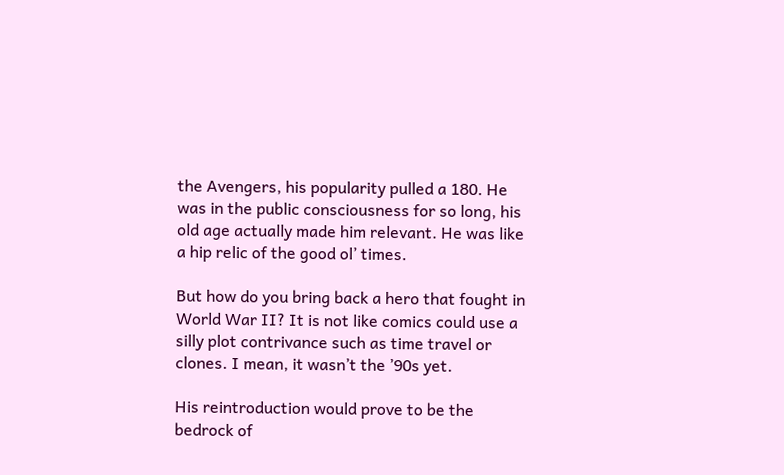the Avengers, his popularity pulled a 180. He was in the public consciousness for so long, his old age actually made him relevant. He was like a hip relic of the good ol’ times.

But how do you bring back a hero that fought in World War II? It is not like comics could use a silly plot contrivance such as time travel or clones. I mean, it wasn’t the ’90s yet.

His reintroduction would prove to be the bedrock of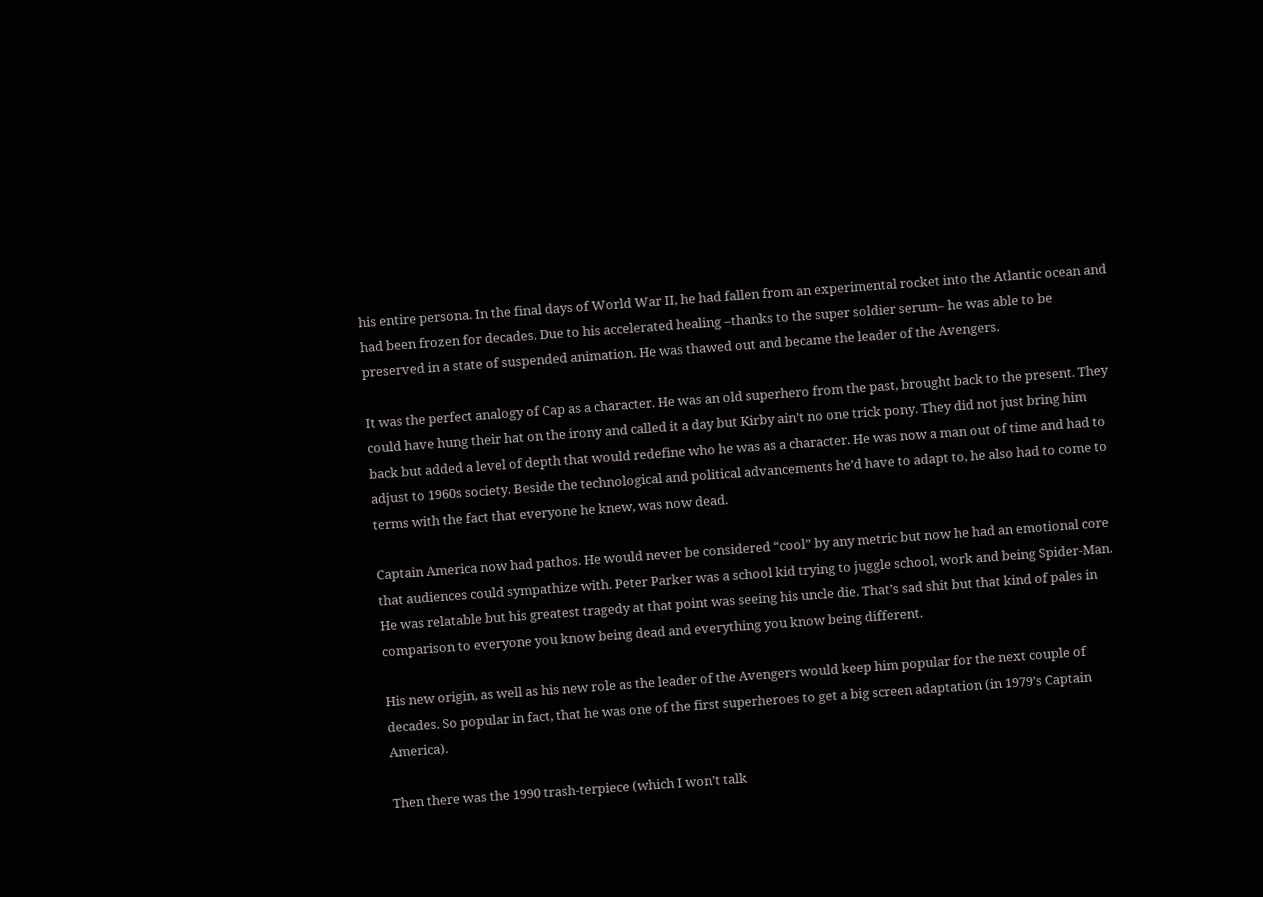his entire persona. In the final days of World War II, he had fallen from an experimental rocket into the Atlantic ocean and had been frozen for decades. Due to his accelerated healing –thanks to the super soldier serum– he was able to be preserved in a state of suspended animation. He was thawed out and became the leader of the Avengers.

It was the perfect analogy of Cap as a character. He was an old superhero from the past, brought back to the present. They could have hung their hat on the irony and called it a day but Kirby ain’t no one trick pony. They did not just bring him back but added a level of depth that would redefine who he was as a character. He was now a man out of time and had to adjust to 1960s society. Beside the technological and political advancements he’d have to adapt to, he also had to come to terms with the fact that everyone he knew, was now dead.

Captain America now had pathos. He would never be considered “cool” by any metric but now he had an emotional core that audiences could sympathize with. Peter Parker was a school kid trying to juggle school, work and being Spider-Man. He was relatable but his greatest tragedy at that point was seeing his uncle die. That’s sad shit but that kind of pales in comparison to everyone you know being dead and everything you know being different.

His new origin, as well as his new role as the leader of the Avengers would keep him popular for the next couple of decades. So popular in fact, that he was one of the first superheroes to get a big screen adaptation (in 1979’s Captain America).

Then there was the 1990 trash-terpiece (which I won’t talk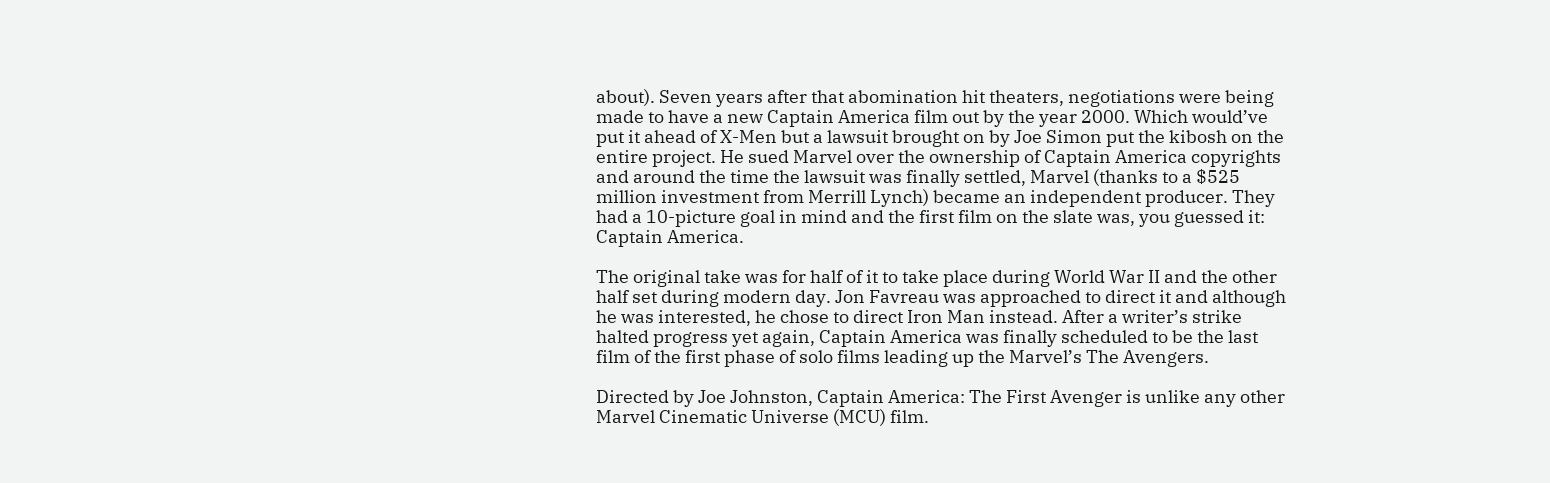about). Seven years after that abomination hit theaters, negotiations were being made to have a new Captain America film out by the year 2000. Which would’ve put it ahead of X-Men but a lawsuit brought on by Joe Simon put the kibosh on the entire project. He sued Marvel over the ownership of Captain America copyrights and around the time the lawsuit was finally settled, Marvel (thanks to a $525 million investment from Merrill Lynch) became an independent producer. They had a 10-picture goal in mind and the first film on the slate was, you guessed it: Captain America.

The original take was for half of it to take place during World War II and the other half set during modern day. Jon Favreau was approached to direct it and although he was interested, he chose to direct Iron Man instead. After a writer’s strike halted progress yet again, Captain America was finally scheduled to be the last film of the first phase of solo films leading up the Marvel’s The Avengers.

Directed by Joe Johnston, Captain America: The First Avenger is unlike any other Marvel Cinematic Universe (MCU) film.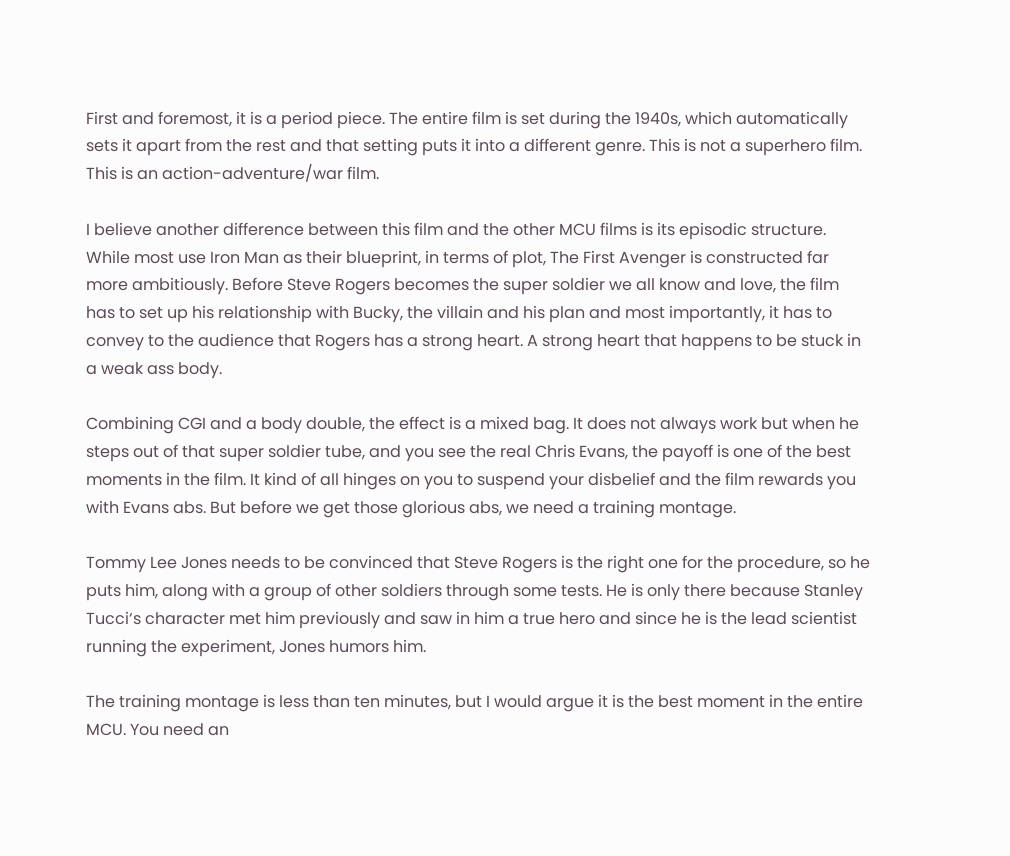First and foremost, it is a period piece. The entire film is set during the 1940s, which automatically sets it apart from the rest and that setting puts it into a different genre. This is not a superhero film. This is an action-adventure/war film.

I believe another difference between this film and the other MCU films is its episodic structure. While most use Iron Man as their blueprint, in terms of plot, The First Avenger is constructed far more ambitiously. Before Steve Rogers becomes the super soldier we all know and love, the film has to set up his relationship with Bucky, the villain and his plan and most importantly, it has to convey to the audience that Rogers has a strong heart. A strong heart that happens to be stuck in a weak ass body.

Combining CGI and a body double, the effect is a mixed bag. It does not always work but when he steps out of that super soldier tube, and you see the real Chris Evans, the payoff is one of the best moments in the film. It kind of all hinges on you to suspend your disbelief and the film rewards you with Evans abs. But before we get those glorious abs, we need a training montage.

Tommy Lee Jones needs to be convinced that Steve Rogers is the right one for the procedure, so he puts him, along with a group of other soldiers through some tests. He is only there because Stanley Tucci‘s character met him previously and saw in him a true hero and since he is the lead scientist running the experiment, Jones humors him.

The training montage is less than ten minutes, but I would argue it is the best moment in the entire MCU. You need an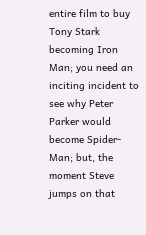entire film to buy Tony Stark becoming Iron Man; you need an inciting incident to see why Peter Parker would become Spider-Man; but, the moment Steve jumps on that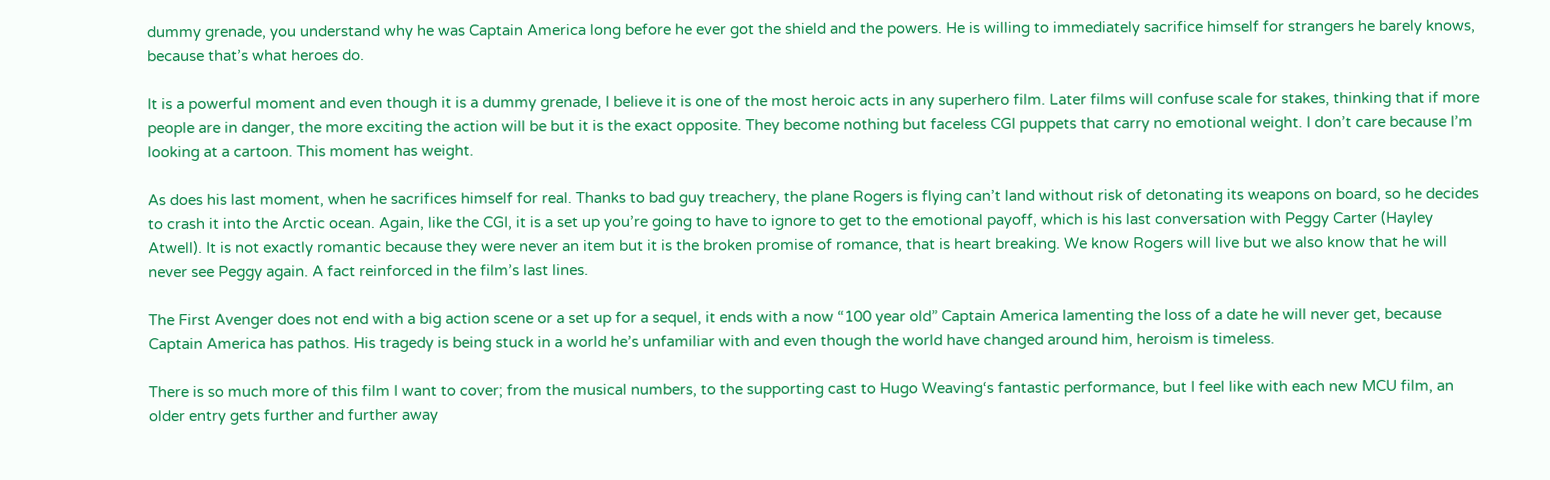dummy grenade, you understand why he was Captain America long before he ever got the shield and the powers. He is willing to immediately sacrifice himself for strangers he barely knows, because that’s what heroes do.

It is a powerful moment and even though it is a dummy grenade, I believe it is one of the most heroic acts in any superhero film. Later films will confuse scale for stakes, thinking that if more people are in danger, the more exciting the action will be but it is the exact opposite. They become nothing but faceless CGI puppets that carry no emotional weight. I don’t care because I’m looking at a cartoon. This moment has weight.

As does his last moment, when he sacrifices himself for real. Thanks to bad guy treachery, the plane Rogers is flying can’t land without risk of detonating its weapons on board, so he decides to crash it into the Arctic ocean. Again, like the CGI, it is a set up you’re going to have to ignore to get to the emotional payoff, which is his last conversation with Peggy Carter (Hayley Atwell). It is not exactly romantic because they were never an item but it is the broken promise of romance, that is heart breaking. We know Rogers will live but we also know that he will never see Peggy again. A fact reinforced in the film’s last lines.

The First Avenger does not end with a big action scene or a set up for a sequel, it ends with a now “100 year old” Captain America lamenting the loss of a date he will never get, because Captain America has pathos. His tragedy is being stuck in a world he’s unfamiliar with and even though the world have changed around him, heroism is timeless.

There is so much more of this film I want to cover; from the musical numbers, to the supporting cast to Hugo Weaving‘s fantastic performance, but I feel like with each new MCU film, an older entry gets further and further away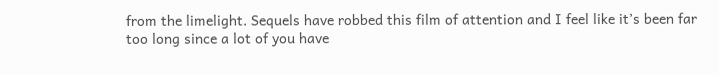from the limelight. Sequels have robbed this film of attention and I feel like it’s been far too long since a lot of you have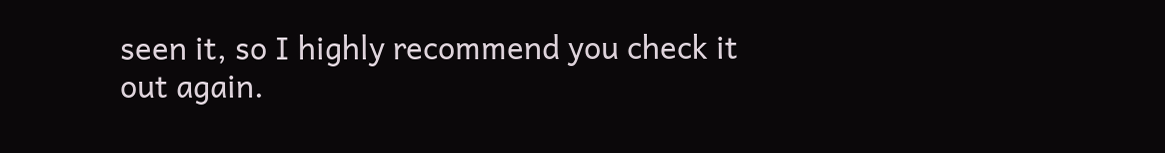seen it, so I highly recommend you check it out again.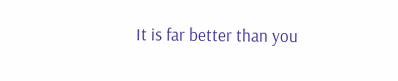It is far better than you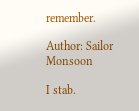remember.

Author: Sailor Monsoon

I stab.